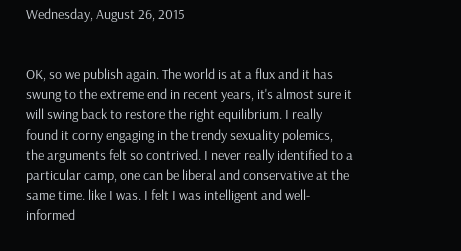Wednesday, August 26, 2015


OK, so we publish again. The world is at a flux and it has swung to the extreme end in recent years, it's almost sure it will swing back to restore the right equilibrium. I really found it corny engaging in the trendy sexuality polemics, the arguments felt so contrived. I never really identified to a particular camp, one can be liberal and conservative at the same time. like I was. I felt I was intelligent and well-informed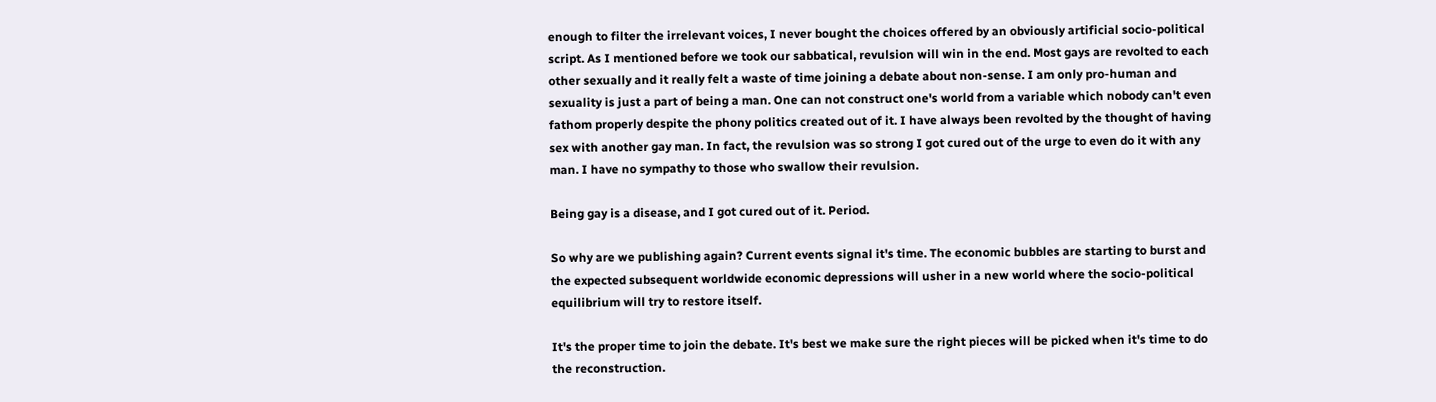enough to filter the irrelevant voices, I never bought the choices offered by an obviously artificial socio-political script. As I mentioned before we took our sabbatical, revulsion will win in the end. Most gays are revolted to each other sexually and it really felt a waste of time joining a debate about non-sense. I am only pro-human and sexuality is just a part of being a man. One can not construct one's world from a variable which nobody can't even fathom properly despite the phony politics created out of it. I have always been revolted by the thought of having sex with another gay man. In fact, the revulsion was so strong I got cured out of the urge to even do it with any man. I have no sympathy to those who swallow their revulsion.

Being gay is a disease, and I got cured out of it. Period.

So why are we publishing again? Current events signal it's time. The economic bubbles are starting to burst and the expected subsequent worldwide economic depressions will usher in a new world where the socio-political equilibrium will try to restore itself.

It's the proper time to join the debate. It's best we make sure the right pieces will be picked when it's time to do the reconstruction.